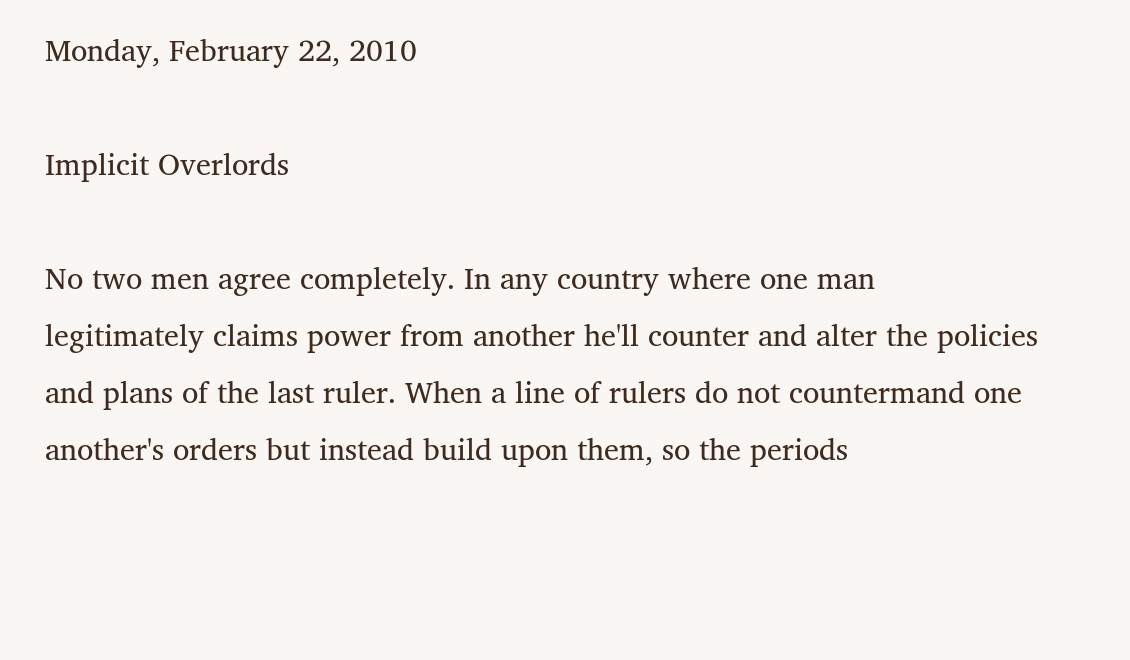Monday, February 22, 2010

Implicit Overlords

No two men agree completely. In any country where one man legitimately claims power from another he'll counter and alter the policies and plans of the last ruler. When a line of rulers do not countermand one another's orders but instead build upon them, so the periods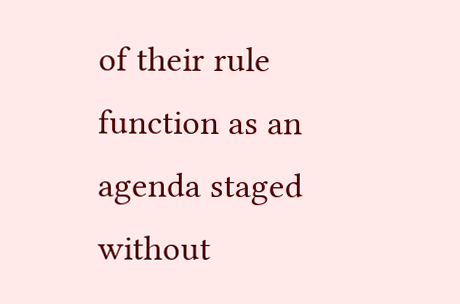of their rule function as an agenda staged without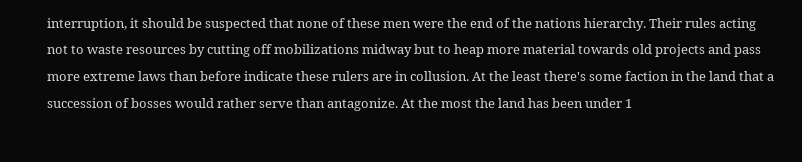interruption, it should be suspected that none of these men were the end of the nations hierarchy. Their rules acting not to waste resources by cutting off mobilizations midway but to heap more material towards old projects and pass more extreme laws than before indicate these rulers are in collusion. At the least there's some faction in the land that a succession of bosses would rather serve than antagonize. At the most the land has been under 1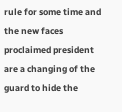rule for some time and the new faces proclaimed president are a changing of the guard to hide the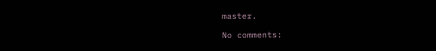master.

No comments: